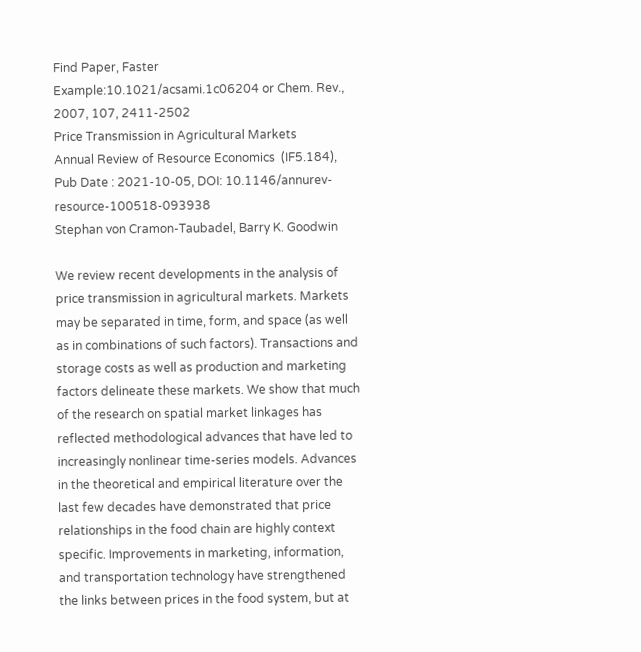Find Paper, Faster
Example:10.1021/acsami.1c06204 or Chem. Rev., 2007, 107, 2411-2502
Price Transmission in Agricultural Markets
Annual Review of Resource Economics  (IF5.184),  Pub Date : 2021-10-05, DOI: 10.1146/annurev-resource-100518-093938
Stephan von Cramon-Taubadel, Barry K. Goodwin

We review recent developments in the analysis of price transmission in agricultural markets. Markets may be separated in time, form, and space (as well as in combinations of such factors). Transactions and storage costs as well as production and marketing factors delineate these markets. We show that much of the research on spatial market linkages has reflected methodological advances that have led to increasingly nonlinear time-series models. Advances in the theoretical and empirical literature over the last few decades have demonstrated that price relationships in the food chain are highly context specific. Improvements in marketing, information, and transportation technology have strengthened the links between prices in the food system, but at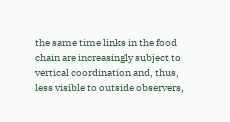the same time links in the food chain are increasingly subject to vertical coordination and, thus, less visible to outside observers,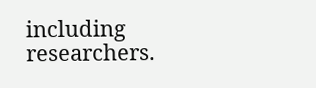including researchers.